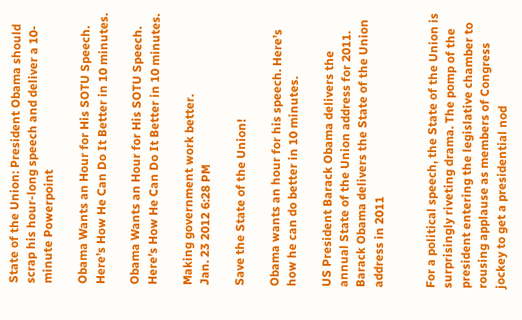State of the Union: President Obama should scrap his hour-long speech and deliver a 10-minute Powerpoint

Obama Wants an Hour for His SOTU Speech. Here’s How He Can Do It Better in 10 minutes.

Obama Wants an Hour for His SOTU Speech. Here’s How He Can Do It Better in 10 minutes.

Making government work better.
Jan. 23 2012 6:28 PM

Save the State of the Union!

Obama wants an hour for his speech. Here’s how he can do better in 10 minutes.

US President Barack Obama delivers the annual State of the Union address for 2011.
Barack Obama delivers the State of the Union address in 2011


For a political speech, the State of the Union is surprisingly riveting drama. The pomp of the president entering the legislative chamber to rousing applause as members of Congress jockey to get a presidential nod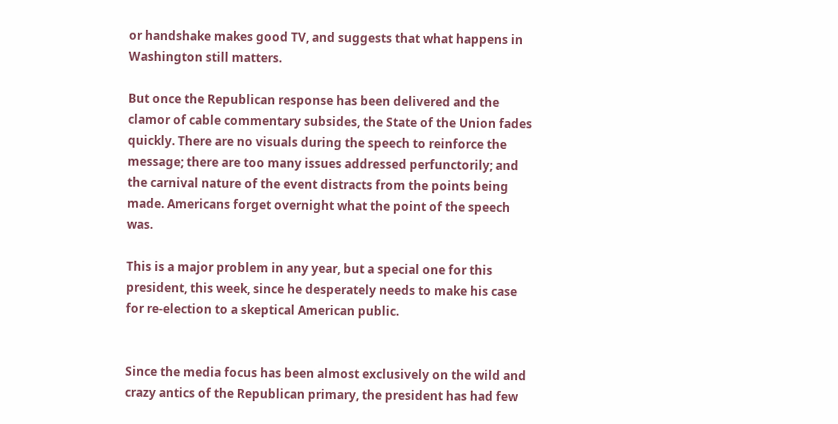or handshake makes good TV, and suggests that what happens in Washington still matters.

But once the Republican response has been delivered and the clamor of cable commentary subsides, the State of the Union fades quickly. There are no visuals during the speech to reinforce the message; there are too many issues addressed perfunctorily; and the carnival nature of the event distracts from the points being made. Americans forget overnight what the point of the speech was.

This is a major problem in any year, but a special one for this president, this week, since he desperately needs to make his case for re-election to a skeptical American public.


Since the media focus has been almost exclusively on the wild and crazy antics of the Republican primary, the president has had few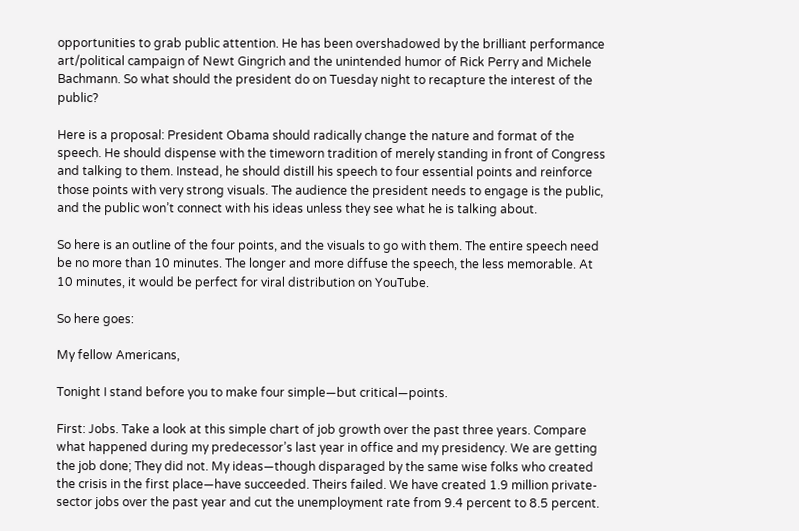opportunities to grab public attention. He has been overshadowed by the brilliant performance art/political campaign of Newt Gingrich and the unintended humor of Rick Perry and Michele Bachmann. So what should the president do on Tuesday night to recapture the interest of the public?

Here is a proposal: President Obama should radically change the nature and format of the speech. He should dispense with the timeworn tradition of merely standing in front of Congress and talking to them. Instead, he should distill his speech to four essential points and reinforce those points with very strong visuals. The audience the president needs to engage is the public, and the public won’t connect with his ideas unless they see what he is talking about.

So here is an outline of the four points, and the visuals to go with them. The entire speech need be no more than 10 minutes. The longer and more diffuse the speech, the less memorable. At 10 minutes, it would be perfect for viral distribution on YouTube.

So here goes:

My fellow Americans,

Tonight I stand before you to make four simple—but critical—points.

First: Jobs. Take a look at this simple chart of job growth over the past three years. Compare what happened during my predecessor’s last year in office and my presidency. We are getting the job done; They did not. My ideas—though disparaged by the same wise folks who created the crisis in the first place—have succeeded. Theirs failed. We have created 1.9 million private-sector jobs over the past year and cut the unemployment rate from 9.4 percent to 8.5 percent.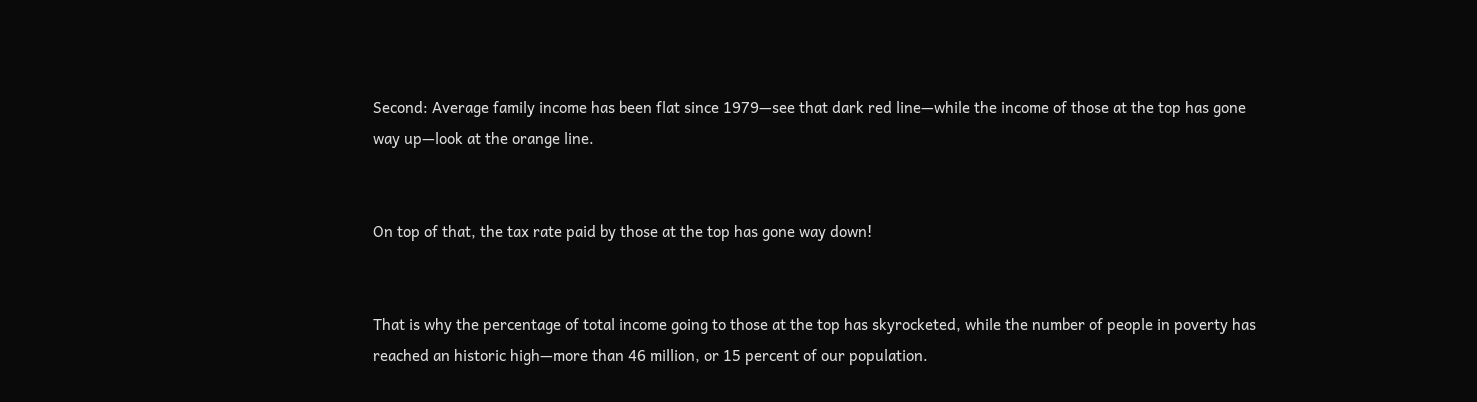Second: Average family income has been flat since 1979—see that dark red line—while the income of those at the top has gone way up—look at the orange line.


On top of that, the tax rate paid by those at the top has gone way down!


That is why the percentage of total income going to those at the top has skyrocketed, while the number of people in poverty has reached an historic high—more than 46 million, or 15 percent of our population.